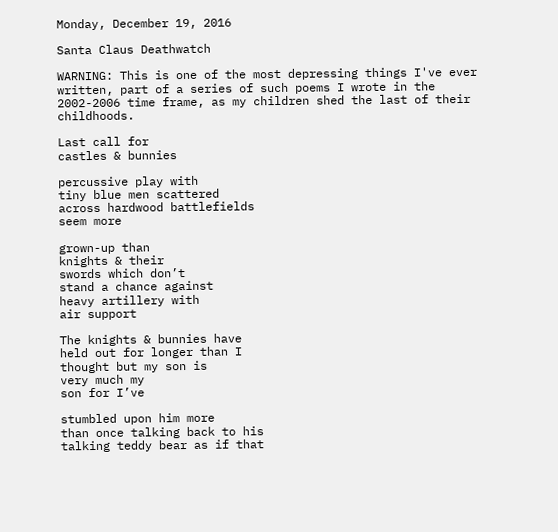Monday, December 19, 2016

Santa Claus Deathwatch

WARNING: This is one of the most depressing things I've ever written, part of a series of such poems I wrote in the 2002-2006 time frame, as my children shed the last of their childhoods.

Last call for
castles & bunnies

percussive play with
tiny blue men scattered
across hardwood battlefields
seem more

grown-up than
knights & their
swords which don’t
stand a chance against
heavy artillery with
air support

The knights & bunnies have
held out for longer than I
thought but my son is
very much my
son for I’ve

stumbled upon him more
than once talking back to his
talking teddy bear as if that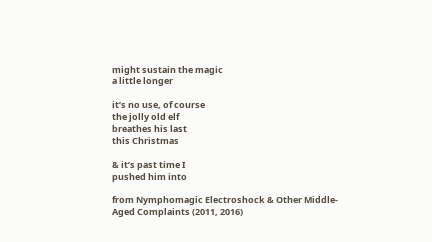might sustain the magic
a little longer

it’s no use, of course
the jolly old elf
breathes his last
this Christmas

& it’s past time I
pushed him into

from Nymphomagic Electroshock & Other Middle-Aged Complaints (2011, 2016)